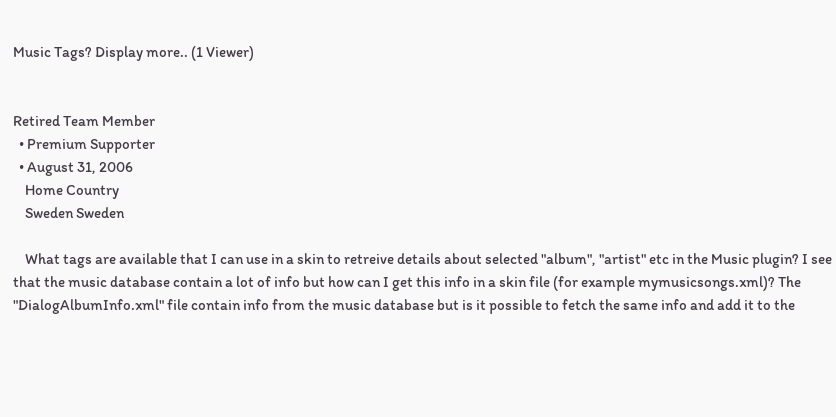Music Tags? Display more.. (1 Viewer)


Retired Team Member
  • Premium Supporter
  • August 31, 2006
    Home Country
    Sweden Sweden

    What tags are available that I can use in a skin to retreive details about selected "album", "artist" etc in the Music plugin? I see that the music database contain a lot of info but how can I get this info in a skin file (for example mymusicsongs.xml)? The "DialogAlbumInfo.xml" file contain info from the music database but is it possible to fetch the same info and add it to the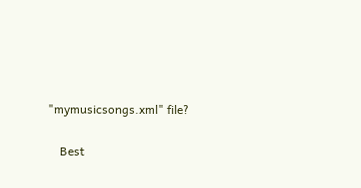"mymusicsongs.xml" file?

    Best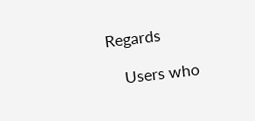Regards

    Users who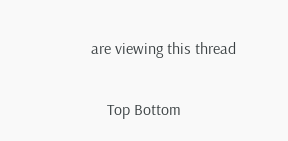are viewing this thread

    Top Bottom